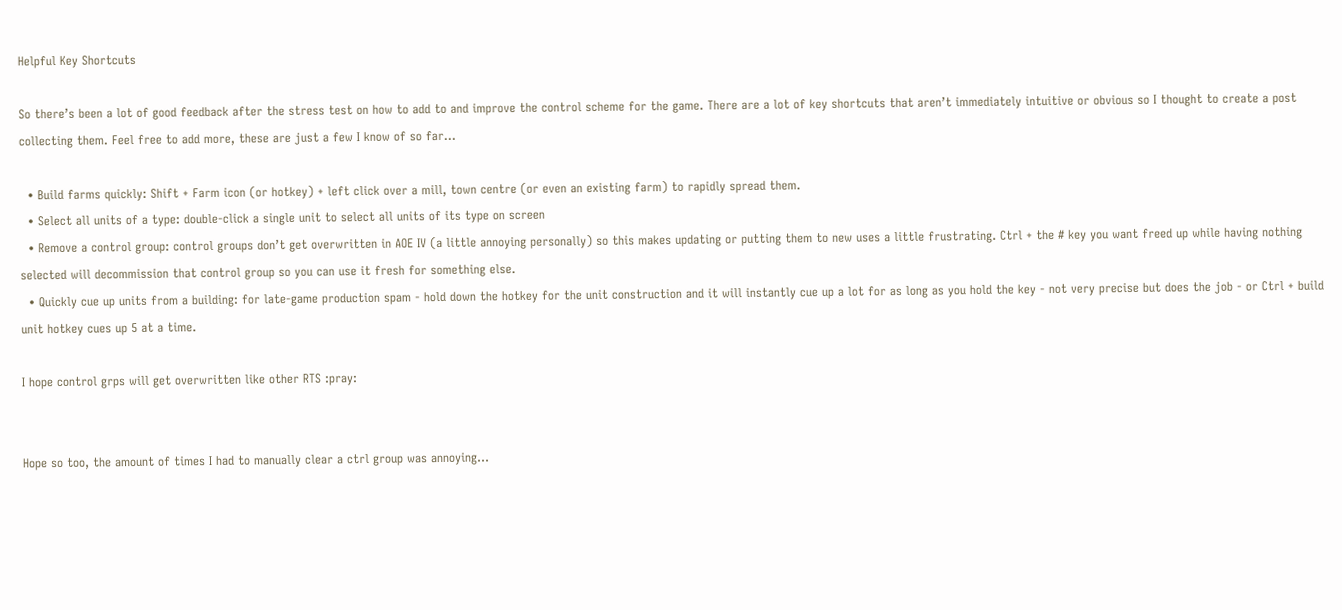Helpful Key Shortcuts

So there’s been a lot of good feedback after the stress test on how to add to and improve the control scheme for the game. There are a lot of key shortcuts that aren’t immediately intuitive or obvious so I thought to create a post collecting them. Feel free to add more, these are just a few I know of so far…

  • Build farms quickly: Shift + Farm icon (or hotkey) + left click over a mill, town centre (or even an existing farm) to rapidly spread them.
  • Select all units of a type: double-click a single unit to select all units of its type on screen
  • Remove a control group: control groups don’t get overwritten in AOE IV (a little annoying personally) so this makes updating or putting them to new uses a little frustrating. Ctrl + the # key you want freed up while having nothing selected will decommission that control group so you can use it fresh for something else.
  • Quickly cue up units from a building: for late-game production spam - hold down the hotkey for the unit construction and it will instantly cue up a lot for as long as you hold the key - not very precise but does the job - or Ctrl + build unit hotkey cues up 5 at a time.

I hope control grps will get overwritten like other RTS :pray:


Hope so too, the amount of times I had to manually clear a ctrl group was annoying…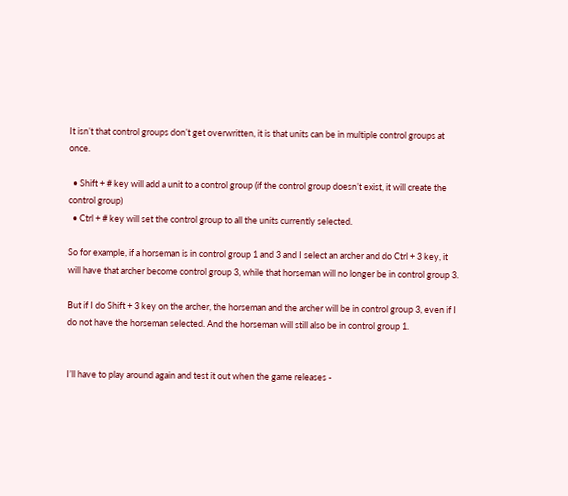It isn’t that control groups don’t get overwritten, it is that units can be in multiple control groups at once.

  • Shift + # key will add a unit to a control group (if the control group doesn’t exist, it will create the control group)
  • Ctrl + # key will set the control group to all the units currently selected.

So for example, if a horseman is in control group 1 and 3 and I select an archer and do Ctrl + 3 key, it will have that archer become control group 3, while that horseman will no longer be in control group 3.

But if I do Shift + 3 key on the archer, the horseman and the archer will be in control group 3, even if I do not have the horseman selected. And the horseman will still also be in control group 1.


I’ll have to play around again and test it out when the game releases -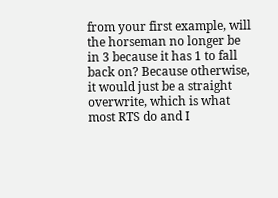from your first example, will the horseman no longer be in 3 because it has 1 to fall back on? Because otherwise, it would just be a straight overwrite, which is what most RTS do and I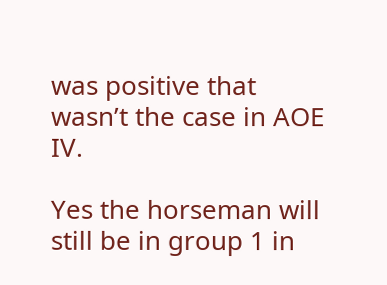was positive that wasn’t the case in AOE IV.

Yes the horseman will still be in group 1 in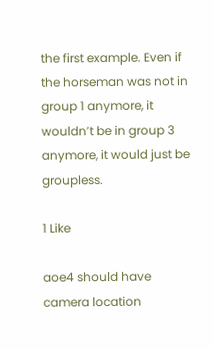the first example. Even if the horseman was not in group 1 anymore, it wouldn’t be in group 3 anymore, it would just be groupless.

1 Like

aoe4 should have camera location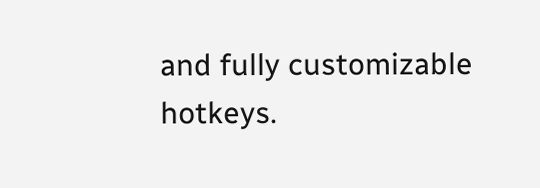and fully customizable hotkeys.